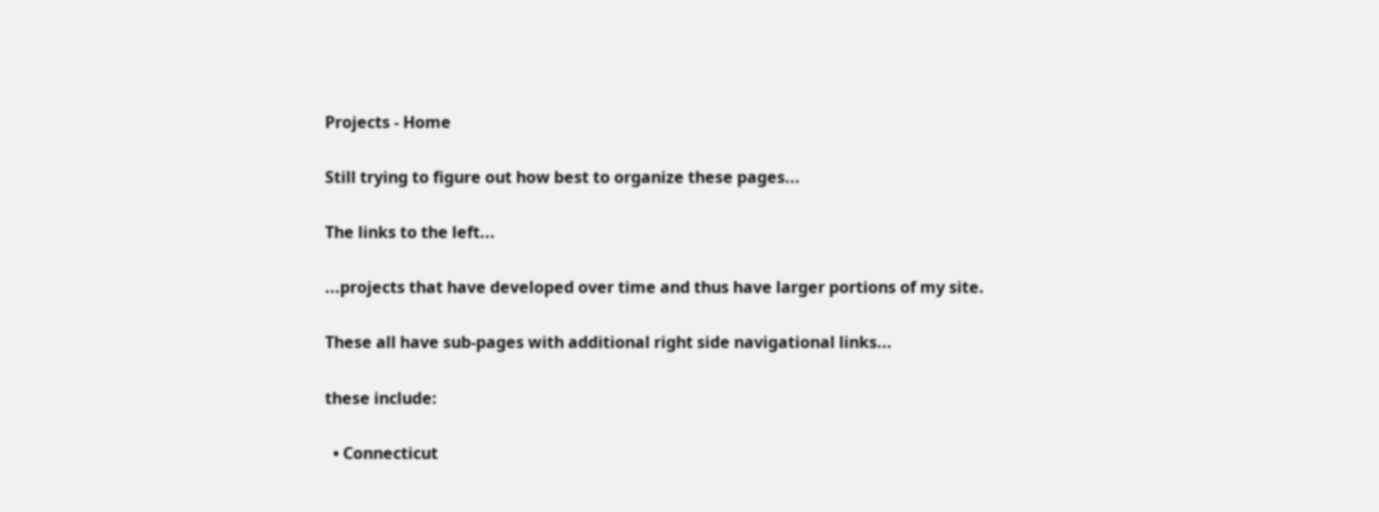Projects - Home

Still trying to figure out how best to organize these pages...

The links to the left...

...projects that have developed over time and thus have larger portions of my site.

These all have sub-pages with additional right side navigational links...

these include:

  • Connecticut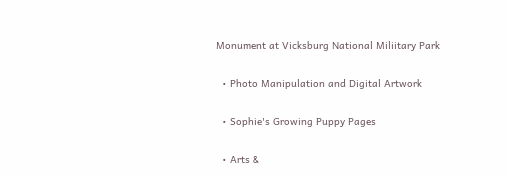Monument at Vicksburg National Miliitary Park

  • Photo Manipulation and Digital Artwork

  • Sophie's Growing Puppy Pages

  • Arts &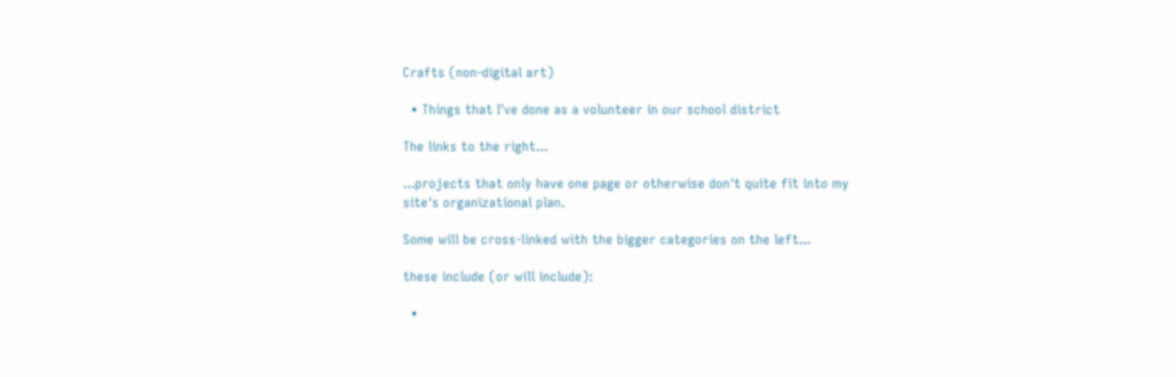Crafts (non-digital art)

  • Things that I've done as a volunteer in our school district

The links to the right...

...projects that only have one page or otherwise don't quite fit into my site's organizational plan.

Some will be cross-linked with the bigger categories on the left...

these include (or will include):

  •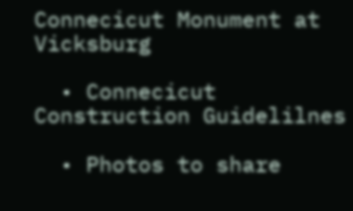Connecicut Monument at Vicksburg

  • Connecicut Construction Guidelilnes

  • Photos to share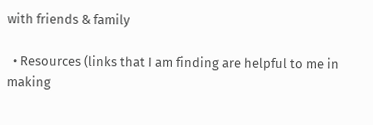with friends & family

  • Resources (links that I am finding are helpful to me in making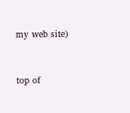my web site)


top of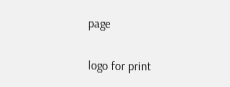page

logo for print